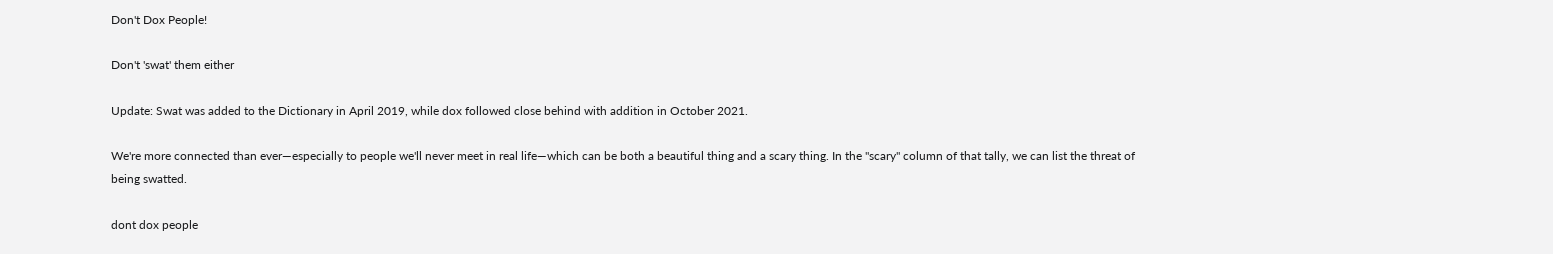Don't Dox People!

Don't 'swat' them either

Update: Swat was added to the Dictionary in April 2019, while dox followed close behind with addition in October 2021.

We're more connected than ever—especially to people we'll never meet in real life—which can be both a beautiful thing and a scary thing. In the "scary" column of that tally, we can list the threat of being swatted.

dont dox people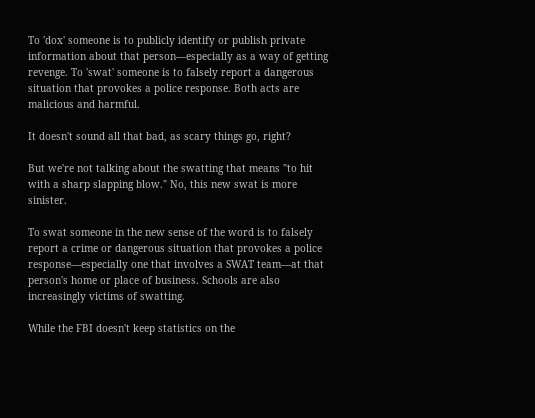To 'dox' someone is to publicly identify or publish private information about that person—especially as a way of getting revenge. To 'swat' someone is to falsely report a dangerous situation that provokes a police response. Both acts are malicious and harmful.

It doesn't sound all that bad, as scary things go, right?

But we're not talking about the swatting that means "to hit with a sharp slapping blow." No, this new swat is more sinister.

To swat someone in the new sense of the word is to falsely report a crime or dangerous situation that provokes a police response—especially one that involves a SWAT team—at that person's home or place of business. Schools are also increasingly victims of swatting.

While the FBI doesn't keep statistics on the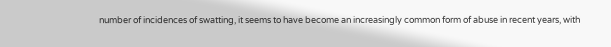number of incidences of swatting, it seems to have become an increasingly common form of abuse in recent years, with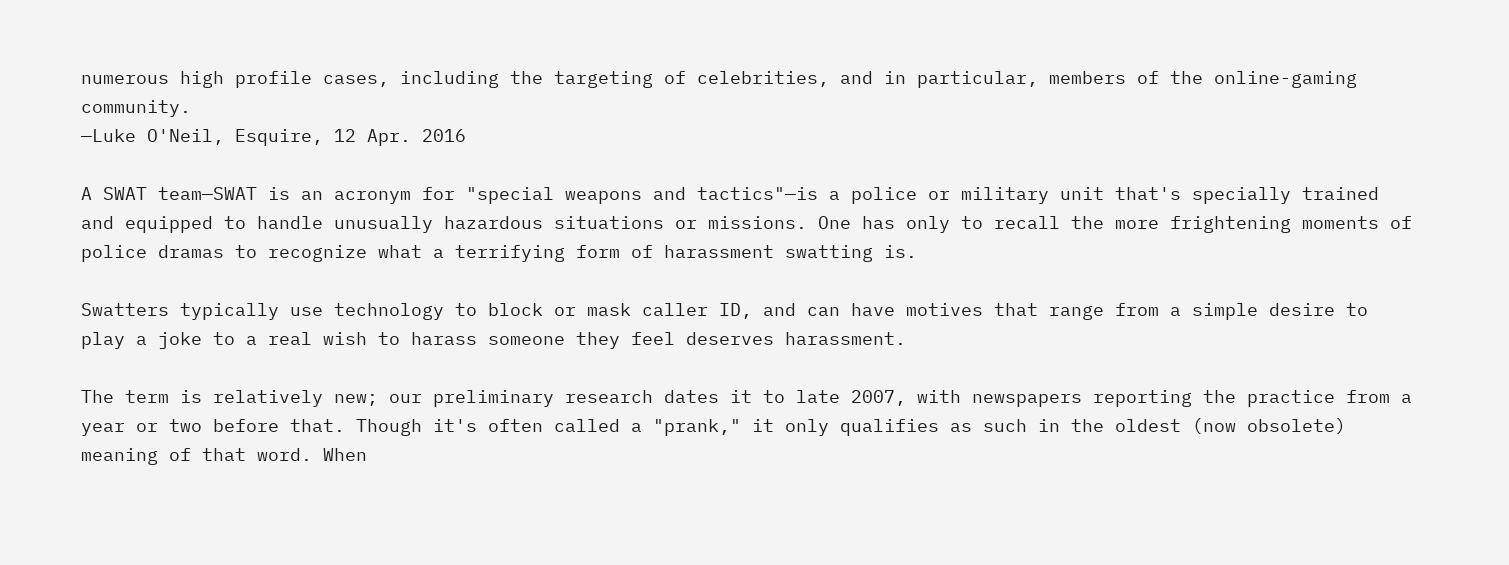numerous high profile cases, including the targeting of celebrities, and in particular, members of the online-gaming community.
—Luke O'Neil, Esquire, 12 Apr. 2016

A SWAT team—SWAT is an acronym for "special weapons and tactics"—is a police or military unit that's specially trained and equipped to handle unusually hazardous situations or missions. One has only to recall the more frightening moments of police dramas to recognize what a terrifying form of harassment swatting is.

Swatters typically use technology to block or mask caller ID, and can have motives that range from a simple desire to play a joke to a real wish to harass someone they feel deserves harassment.

The term is relatively new; our preliminary research dates it to late 2007, with newspapers reporting the practice from a year or two before that. Though it's often called a "prank," it only qualifies as such in the oldest (now obsolete) meaning of that word. When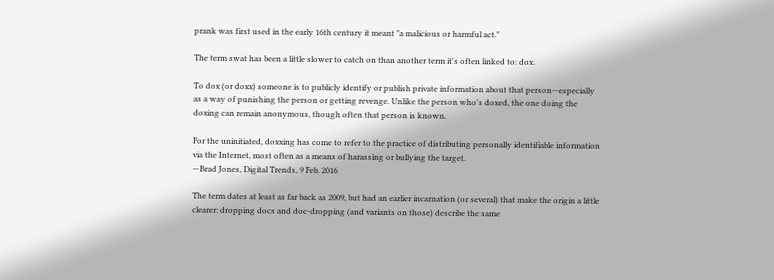prank was first used in the early 16th century it meant "a malicious or harmful act."

The term swat has been a little slower to catch on than another term it's often linked to: dox.

To dox (or doxx) someone is to publicly identify or publish private information about that person—especially as a way of punishing the person or getting revenge. Unlike the person who's doxed, the one doing the doxing can remain anonymous, though often that person is known.

For the uninitiated, doxxing has come to refer to the practice of distributing personally identifiable information via the Internet, most often as a means of harassing or bullying the target.
—Brad Jones, Digital Trends, 9 Feb. 2016

The term dates at least as far back as 2009, but had an earlier incarnation (or several) that make the origin a little clearer: dropping docs and doc-dropping (and variants on those) describe the same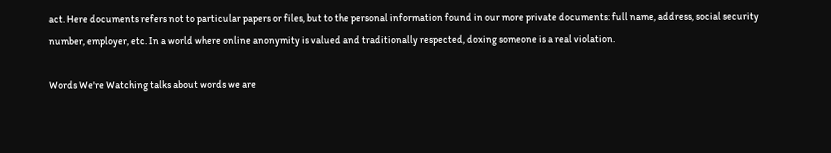act. Here documents refers not to particular papers or files, but to the personal information found in our more private documents: full name, address, social security number, employer, etc. In a world where online anonymity is valued and traditionally respected, doxing someone is a real violation.

Words We're Watching talks about words we are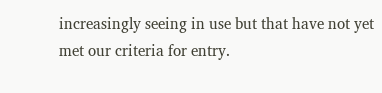increasingly seeing in use but that have not yet met our criteria for entry.